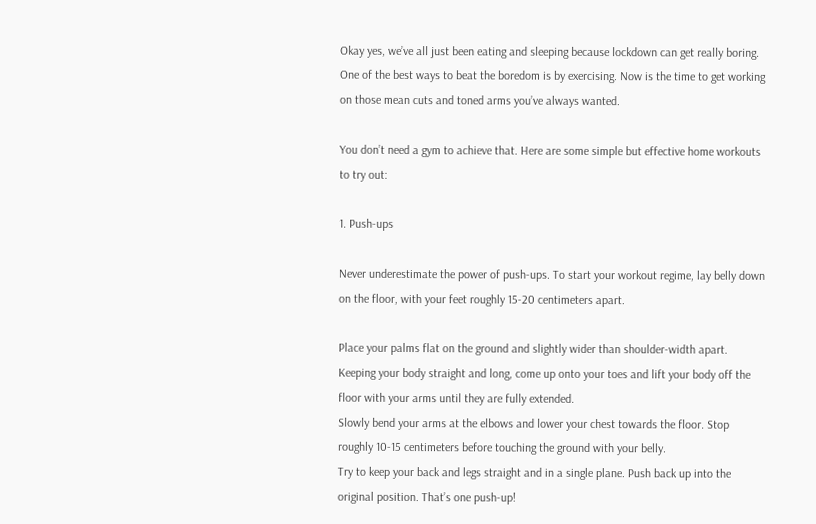Okay yes, we’ve all just been eating and sleeping because lockdown can get really boring. One of the best ways to beat the boredom is by exercising. Now is the time to get working on those mean cuts and toned arms you’ve always wanted.

You don’t need a gym to achieve that. Here are some simple but effective home workouts to try out:

1. Push-ups

Never underestimate the power of push-ups. To start your workout regime, lay belly down on the floor, with your feet roughly 15-20 centimeters apart.

Place your palms flat on the ground and slightly wider than shoulder-width apart. Keeping your body straight and long, come up onto your toes and lift your body off the floor with your arms until they are fully extended.
Slowly bend your arms at the elbows and lower your chest towards the floor. Stop roughly 10-15 centimeters before touching the ground with your belly.
Try to keep your back and legs straight and in a single plane. Push back up into the original position. That’s one push-up!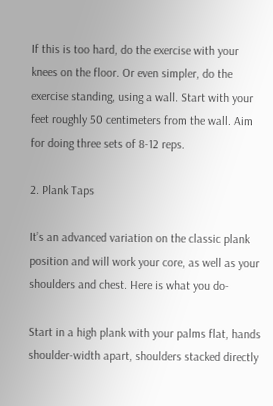If this is too hard, do the exercise with your knees on the floor. Or even simpler, do the exercise standing, using a wall. Start with your feet roughly 50 centimeters from the wall. Aim for doing three sets of 8-12 reps.

2. Plank Taps

It’s an advanced variation on the classic plank position and will work your core, as well as your shoulders and chest. Here is what you do-

Start in a high plank with your palms flat, hands shoulder-width apart, shoulders stacked directly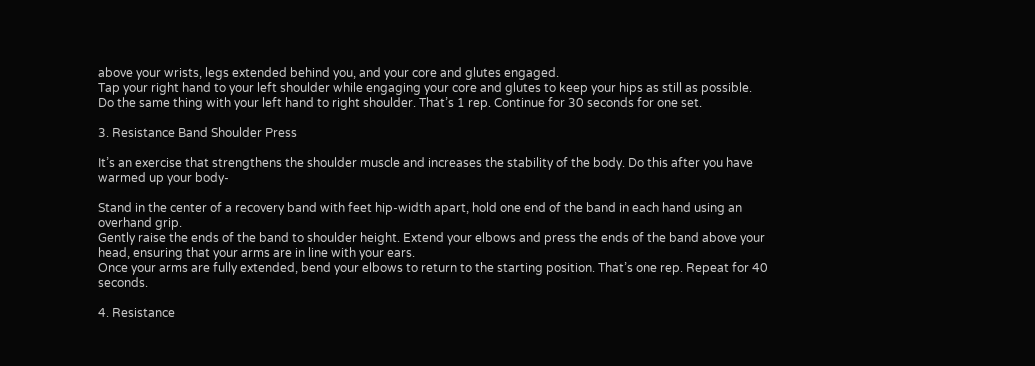above your wrists, legs extended behind you, and your core and glutes engaged.
Tap your right hand to your left shoulder while engaging your core and glutes to keep your hips as still as possible.
Do the same thing with your left hand to right shoulder. That’s 1 rep. Continue for 30 seconds for one set.

3. Resistance Band Shoulder Press

It’s an exercise that strengthens the shoulder muscle and increases the stability of the body. Do this after you have warmed up your body-

Stand in the center of a recovery band with feet hip-width apart, hold one end of the band in each hand using an overhand grip.
Gently raise the ends of the band to shoulder height. Extend your elbows and press the ends of the band above your head, ensuring that your arms are in line with your ears.
Once your arms are fully extended, bend your elbows to return to the starting position. That’s one rep. Repeat for 40 seconds.

4. Resistance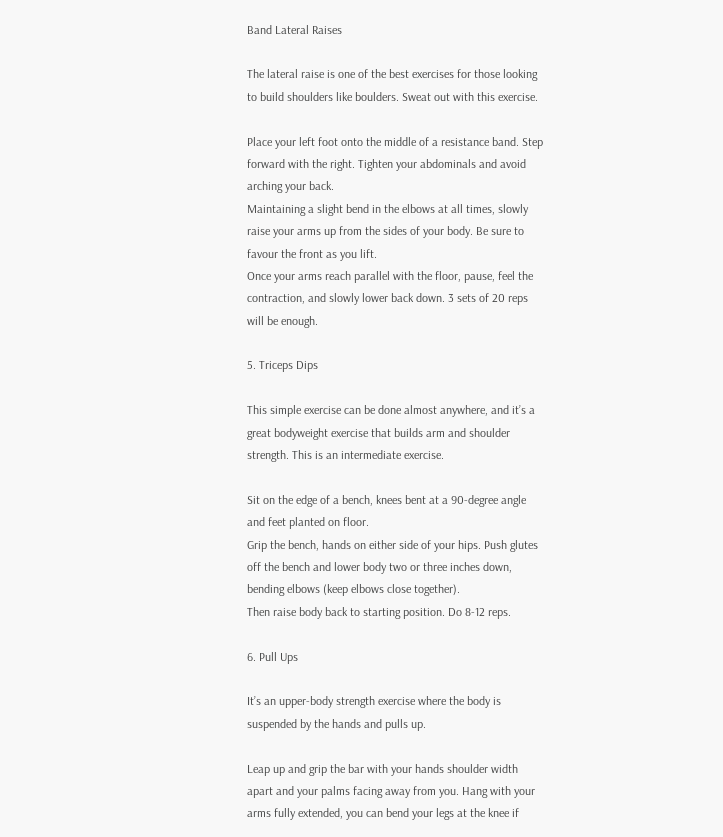Band Lateral Raises

The lateral raise is one of the best exercises for those looking to build shoulders like boulders. Sweat out with this exercise.

Place your left foot onto the middle of a resistance band. Step forward with the right. Tighten your abdominals and avoid arching your back.
Maintaining a slight bend in the elbows at all times, slowly raise your arms up from the sides of your body. Be sure to favour the front as you lift.
Once your arms reach parallel with the floor, pause, feel the contraction, and slowly lower back down. 3 sets of 20 reps will be enough.

5. Triceps Dips

This simple exercise can be done almost anywhere, and it’s a great bodyweight exercise that builds arm and shoulder strength. This is an intermediate exercise.

Sit on the edge of a bench, knees bent at a 90-degree angle and feet planted on floor.
Grip the bench, hands on either side of your hips. Push glutes off the bench and lower body two or three inches down, bending elbows (keep elbows close together).
Then raise body back to starting position. Do 8-12 reps.

6. Pull Ups

It’s an upper-body strength exercise where the body is suspended by the hands and pulls up.

Leap up and grip the bar with your hands shoulder width apart and your palms facing away from you. Hang with your arms fully extended, you can bend your legs at the knee if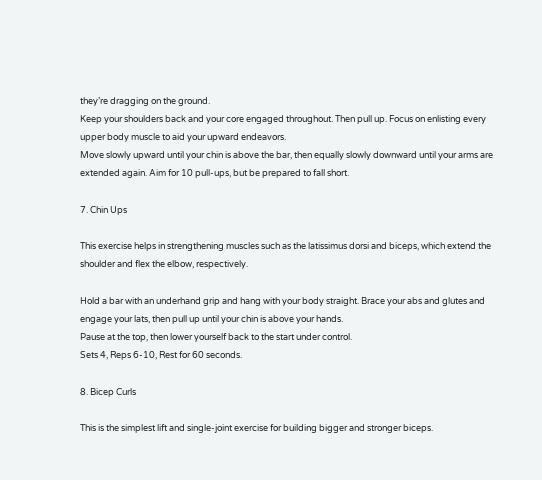they’re dragging on the ground.
Keep your shoulders back and your core engaged throughout. Then pull up. Focus on enlisting every upper body muscle to aid your upward endeavors.
Move slowly upward until your chin is above the bar, then equally slowly downward until your arms are extended again. Aim for 10 pull-ups, but be prepared to fall short.

7. Chin Ups

This exercise helps in strengthening muscles such as the latissimus dorsi and biceps, which extend the shoulder and flex the elbow, respectively.

Hold a bar with an underhand grip and hang with your body straight. Brace your abs and glutes and engage your lats, then pull up until your chin is above your hands.
Pause at the top, then lower yourself back to the start under control.
Sets 4, Reps 6-10, Rest for 60 seconds.

8. Bicep Curls

This is the simplest lift and single-joint exercise for building bigger and stronger biceps.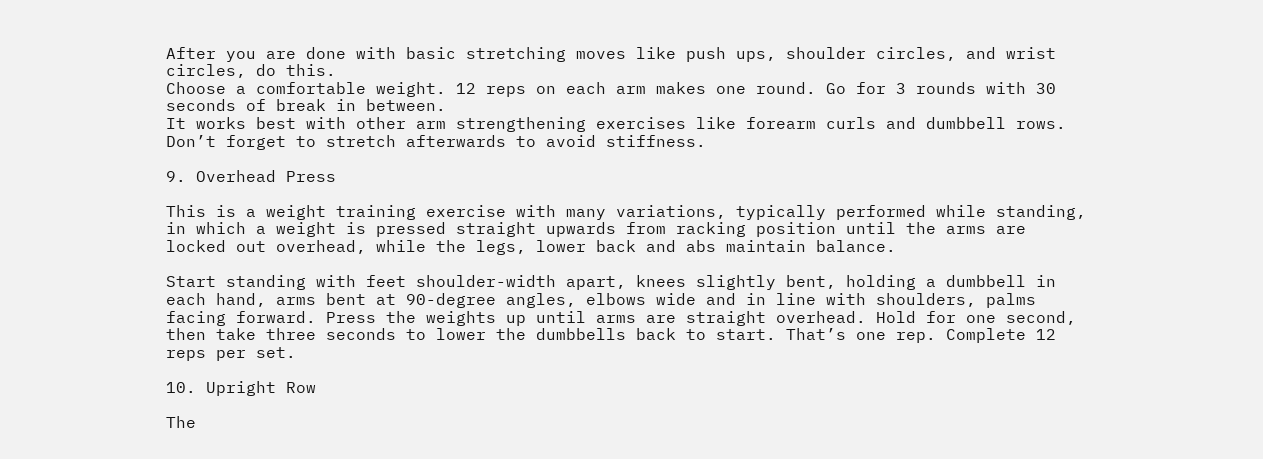After you are done with basic stretching moves like push ups, shoulder circles, and wrist circles, do this.
Choose a comfortable weight. 12 reps on each arm makes one round. Go for 3 rounds with 30 seconds of break in between.
It works best with other arm strengthening exercises like forearm curls and dumbbell rows. Don’t forget to stretch afterwards to avoid stiffness.

9. Overhead Press

This is a weight training exercise with many variations, typically performed while standing, in which a weight is pressed straight upwards from racking position until the arms are locked out overhead, while the legs, lower back and abs maintain balance.

Start standing with feet shoulder-width apart, knees slightly bent, holding a dumbbell in each hand, arms bent at 90-degree angles, elbows wide and in line with shoulders, palms facing forward. Press the weights up until arms are straight overhead. Hold for one second, then take three seconds to lower the dumbbells back to start. That’s one rep. Complete 12 reps per set.

10. Upright Row

The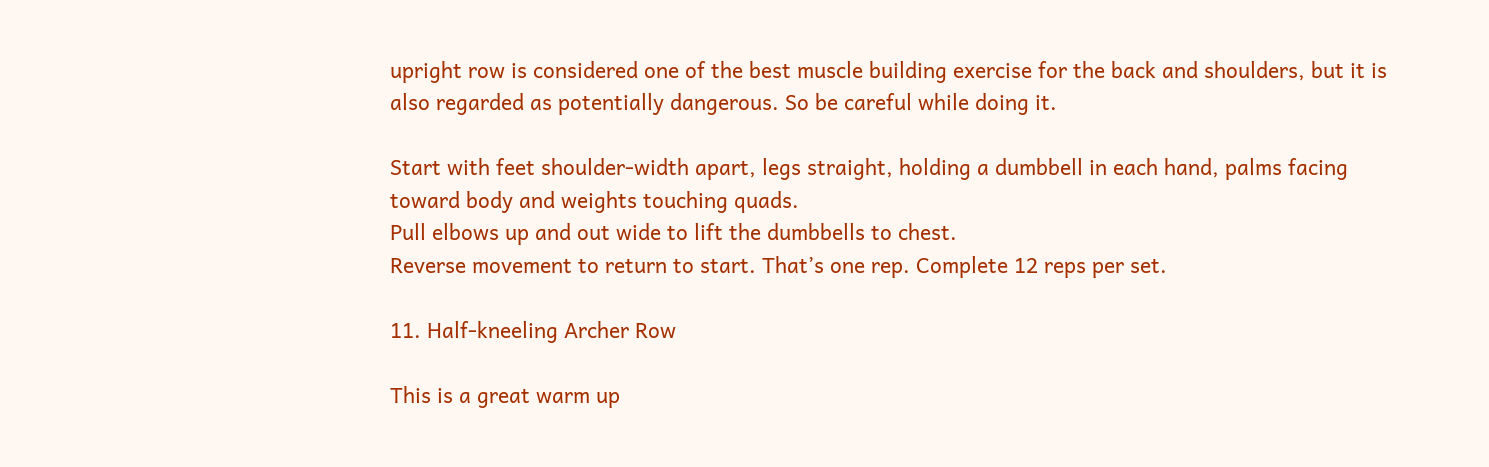upright row is considered one of the best muscle building exercise for the back and shoulders, but it is also regarded as potentially dangerous. So be careful while doing it.

Start with feet shoulder-width apart, legs straight, holding a dumbbell in each hand, palms facing toward body and weights touching quads.
Pull elbows up and out wide to lift the dumbbells to chest.
Reverse movement to return to start. That’s one rep. Complete 12 reps per set.

11. Half-kneeling Archer Row

This is a great warm up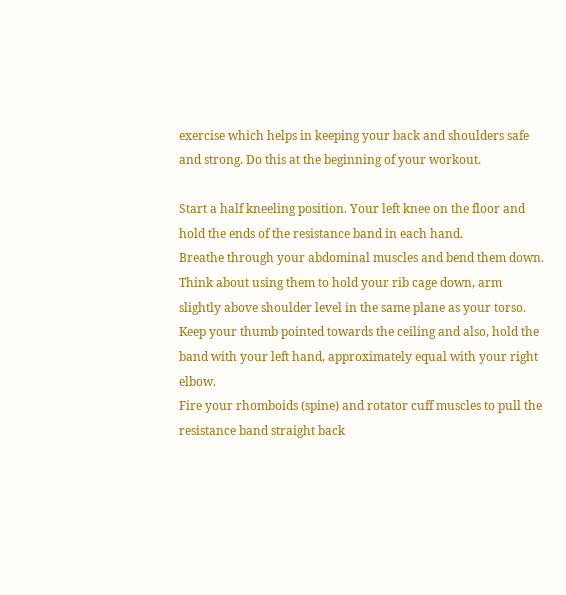exercise which helps in keeping your back and shoulders safe and strong. Do this at the beginning of your workout.

Start a half kneeling position. Your left knee on the floor and hold the ends of the resistance band in each hand.
Breathe through your abdominal muscles and bend them down. Think about using them to hold your rib cage down, arm slightly above shoulder level in the same plane as your torso.
Keep your thumb pointed towards the ceiling and also, hold the band with your left hand, approximately equal with your right elbow.
Fire your rhomboids (spine) and rotator cuff muscles to pull the resistance band straight back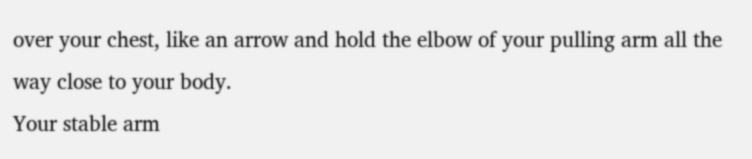over your chest, like an arrow and hold the elbow of your pulling arm all the way close to your body.
Your stable arm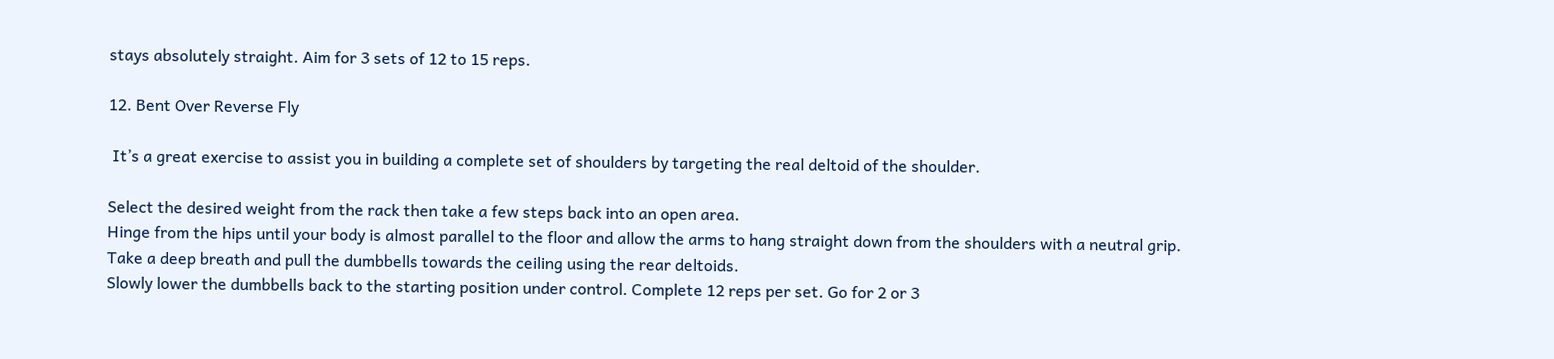stays absolutely straight. Aim for 3 sets of 12 to 15 reps.

12. Bent Over Reverse Fly

 It’s a great exercise to assist you in building a complete set of shoulders by targeting the real deltoid of the shoulder.

Select the desired weight from the rack then take a few steps back into an open area.
Hinge from the hips until your body is almost parallel to the floor and allow the arms to hang straight down from the shoulders with a neutral grip.
Take a deep breath and pull the dumbbells towards the ceiling using the rear deltoids.
Slowly lower the dumbbells back to the starting position under control. Complete 12 reps per set. Go for 2 or 3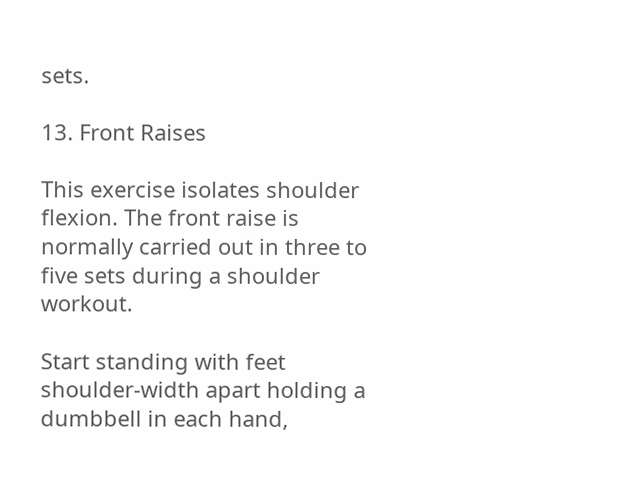sets.

13. Front Raises

This exercise isolates shoulder flexion. The front raise is normally carried out in three to five sets during a shoulder workout.

Start standing with feet shoulder-width apart holding a dumbbell in each hand,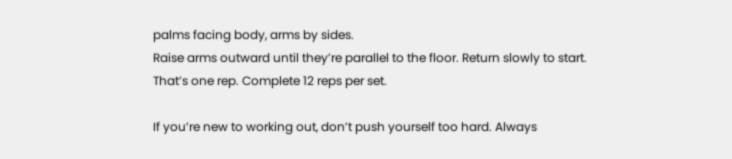palms facing body, arms by sides.
Raise arms outward until they’re parallel to the floor. Return slowly to start. That’s one rep. Complete 12 reps per set.

If you’re new to working out, don’t push yourself too hard. Always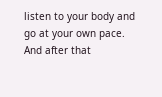listen to your body and go at your own pace. And after that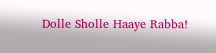Dolle Sholle Haaye Rabba!